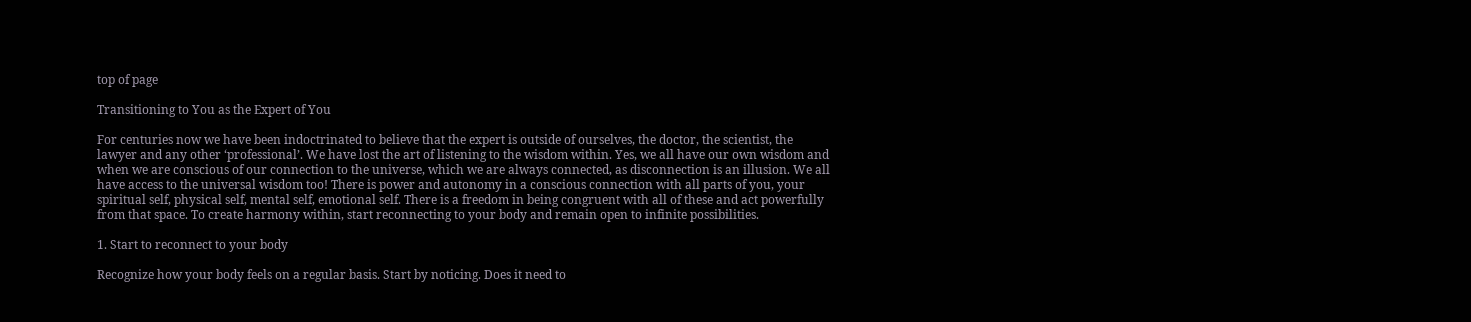top of page

Transitioning to You as the Expert of You

For centuries now we have been indoctrinated to believe that the expert is outside of ourselves, the doctor, the scientist, the lawyer and any other ‘professional’. We have lost the art of listening to the wisdom within. Yes, we all have our own wisdom and when we are conscious of our connection to the universe, which we are always connected, as disconnection is an illusion. We all have access to the universal wisdom too! There is power and autonomy in a conscious connection with all parts of you, your spiritual self, physical self, mental self, emotional self. There is a freedom in being congruent with all of these and act powerfully from that space. To create harmony within, start reconnecting to your body and remain open to infinite possibilities.

1. Start to reconnect to your body

Recognize how your body feels on a regular basis. Start by noticing. Does it need to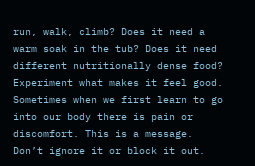run, walk, climb? Does it need a warm soak in the tub? Does it need different nutritionally dense food? Experiment what makes it feel good. Sometimes when we first learn to go into our body there is pain or discomfort. This is a message. Don’t ignore it or block it out.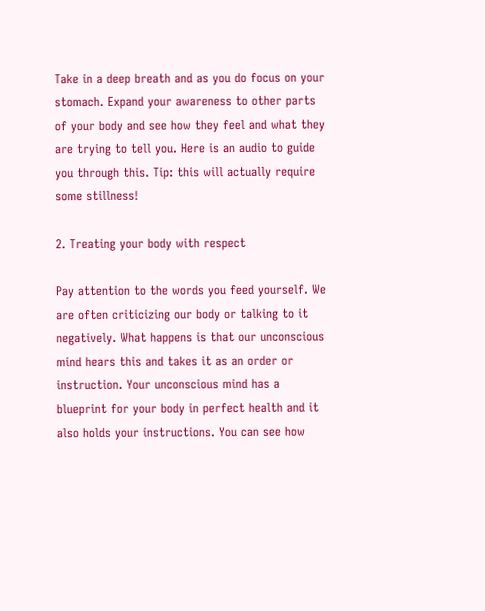Take in a deep breath and as you do focus on your stomach. Expand your awareness to other parts of your body and see how they feel and what they are trying to tell you. Here is an audio to guide you through this. Tip: this will actually require some stillness!

2. Treating your body with respect

Pay attention to the words you feed yourself. We are often criticizing our body or talking to it negatively. What happens is that our unconscious mind hears this and takes it as an order or instruction. Your unconscious mind has a blueprint for your body in perfect health and it also holds your instructions. You can see how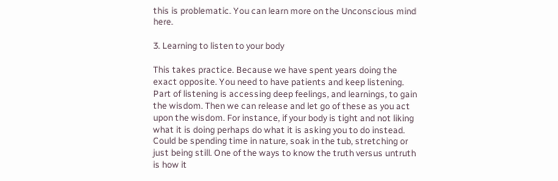this is problematic. You can learn more on the Unconscious mind here.

3. Learning to listen to your body

This takes practice. Because we have spent years doing the exact opposite. You need to have patients and keep listening. Part of listening is accessing deep feelings, and learnings, to gain the wisdom. Then we can release and let go of these as you act upon the wisdom. For instance, if your body is tight and not liking what it is doing perhaps do what it is asking you to do instead. Could be spending time in nature, soak in the tub, stretching or just being still. One of the ways to know the truth versus untruth is how it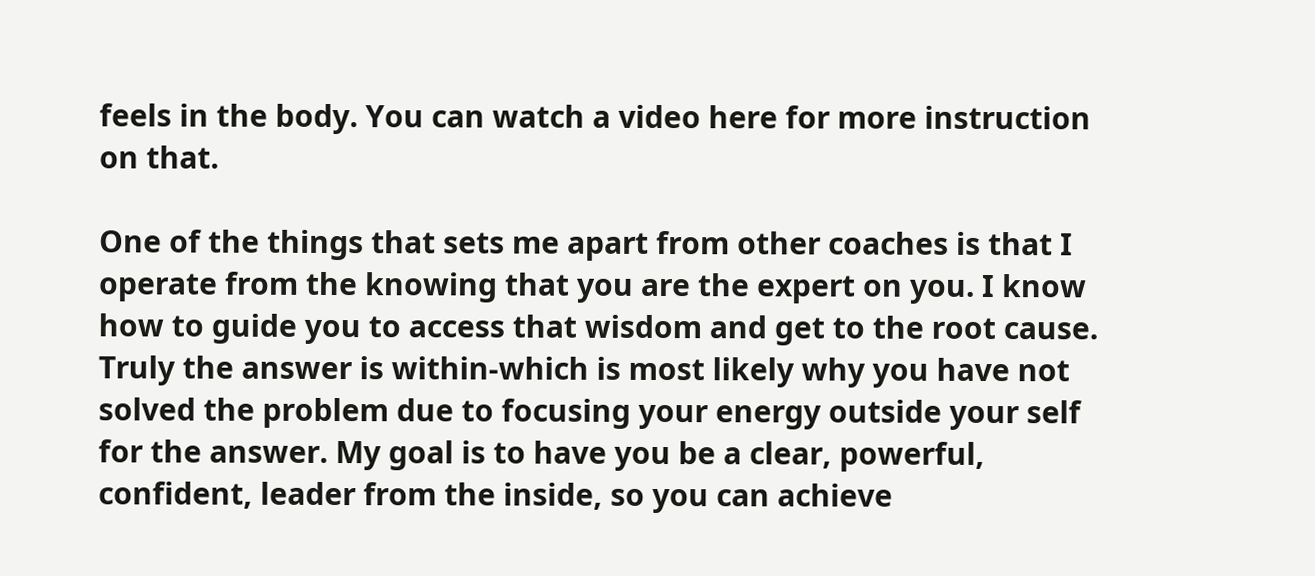feels in the body. You can watch a video here for more instruction on that.

One of the things that sets me apart from other coaches is that I operate from the knowing that you are the expert on you. I know how to guide you to access that wisdom and get to the root cause. Truly the answer is within-which is most likely why you have not solved the problem due to focusing your energy outside your self for the answer. My goal is to have you be a clear, powerful, confident, leader from the inside, so you can achieve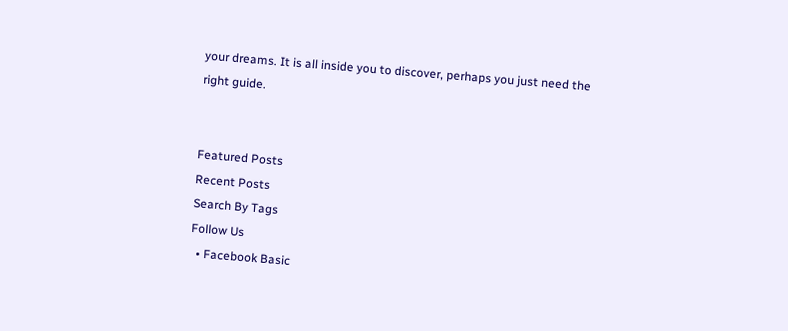your dreams. It is all inside you to discover, perhaps you just need the right guide.


Featured Posts
Recent Posts
Search By Tags
Follow Us
  • Facebook Basic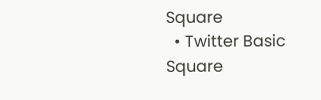Square
  • Twitter Basic Square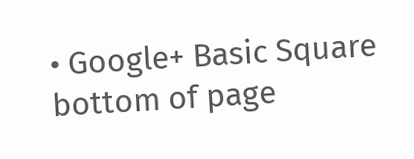• Google+ Basic Square
bottom of page